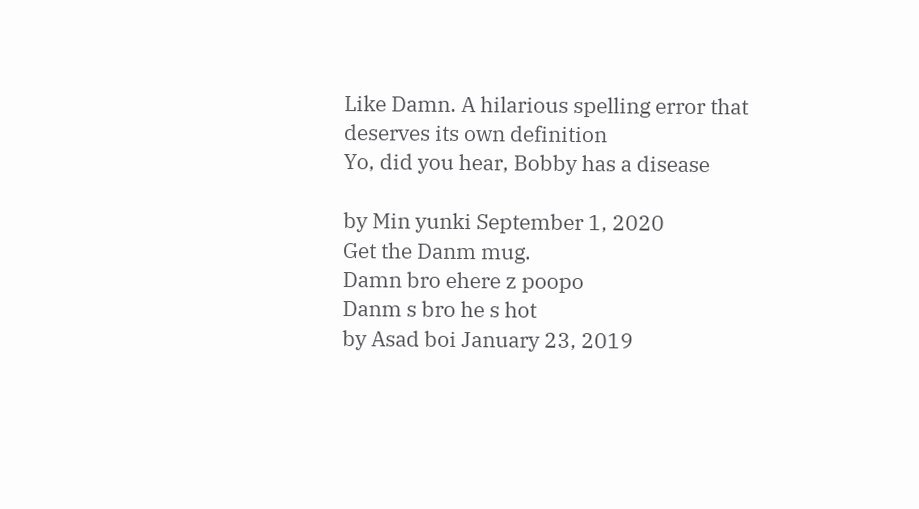Like Damn. A hilarious spelling error that deserves its own definition
Yo, did you hear, Bobby has a disease

by Min yunki September 1, 2020
Get the Danm mug.
Damn bro ehere z poopo
Danm s bro he s hot
by Asad boi January 23, 2019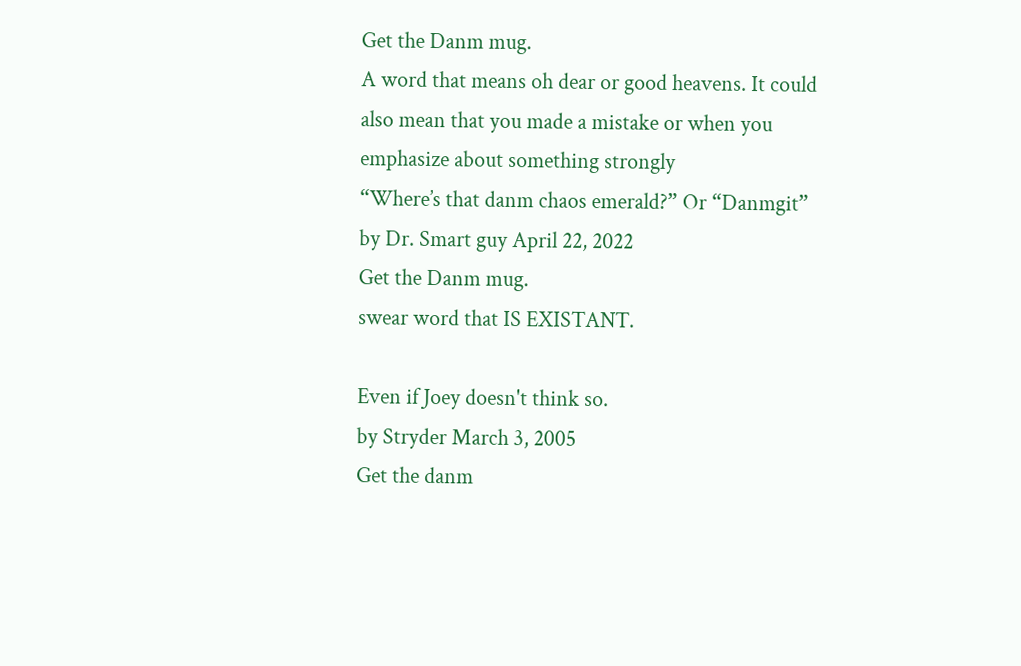Get the Danm mug.
A word that means oh dear or good heavens. It could also mean that you made a mistake or when you emphasize about something strongly
“Where’s that danm chaos emerald?” Or “Danmgit”
by Dr. Smart guy April 22, 2022
Get the Danm mug.
swear word that IS EXISTANT.

Even if Joey doesn't think so.
by Stryder March 3, 2005
Get the danm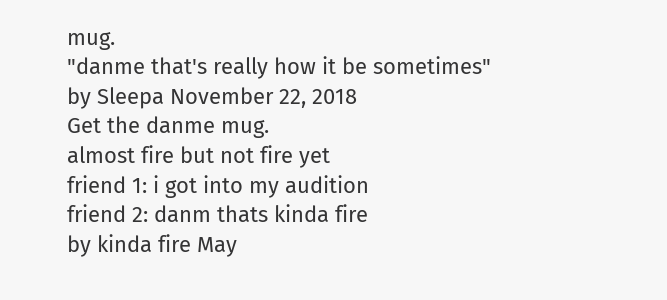mug.
"danme that's really how it be sometimes"
by Sleepa November 22, 2018
Get the danme mug.
almost fire but not fire yet
friend 1: i got into my audition
friend 2: danm thats kinda fire
by kinda fire May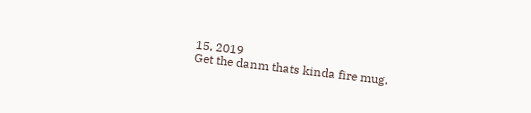15, 2019
Get the danm thats kinda fire mug.